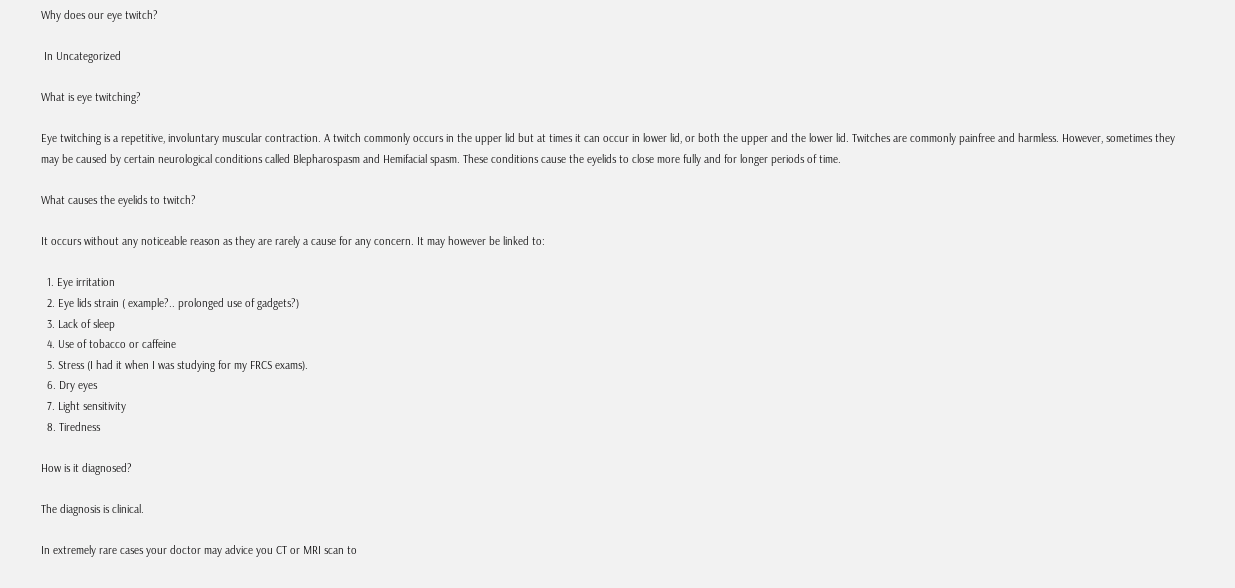Why does our eye twitch?

 In Uncategorized

What is eye twitching?

Eye twitching is a repetitive, involuntary muscular contraction. A twitch commonly occurs in the upper lid but at times it can occur in lower lid, or both the upper and the lower lid. Twitches are commonly painfree and harmless. However, sometimes they may be caused by certain neurological conditions called Blepharospasm and Hemifacial spasm. These conditions cause the eyelids to close more fully and for longer periods of time.

What causes the eyelids to twitch?

It occurs without any noticeable reason as they are rarely a cause for any concern. It may however be linked to:

  1. Eye irritation
  2. Eye lids strain ( example?.. prolonged use of gadgets?)
  3. Lack of sleep
  4. Use of tobacco or caffeine
  5. Stress (I had it when I was studying for my FRCS exams).
  6. Dry eyes
  7. Light sensitivity
  8. Tiredness

How is it diagnosed?

The diagnosis is clinical.

In extremely rare cases your doctor may advice you CT or MRI scan to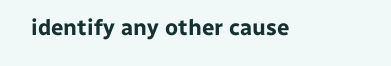identify any other cause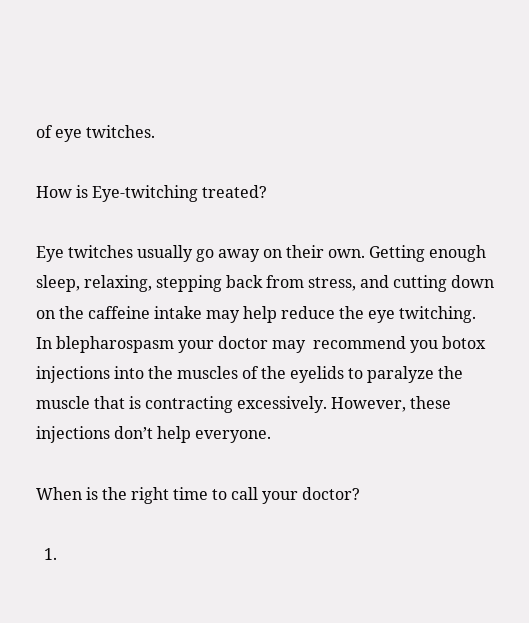of eye twitches.

How is Eye-twitching treated?

Eye twitches usually go away on their own. Getting enough sleep, relaxing, stepping back from stress, and cutting down on the caffeine intake may help reduce the eye twitching.  In blepharospasm your doctor may  recommend you botox injections into the muscles of the eyelids to paralyze the muscle that is contracting excessively. However, these injections don’t help everyone.

When is the right time to call your doctor?

  1.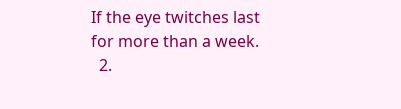If the eye twitches last for more than a week.
  2.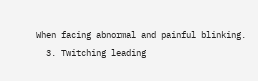When facing abnormal and painful blinking.
  3. Twitching leading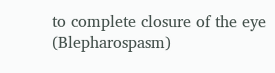to complete closure of the eye (Blepharospasm)